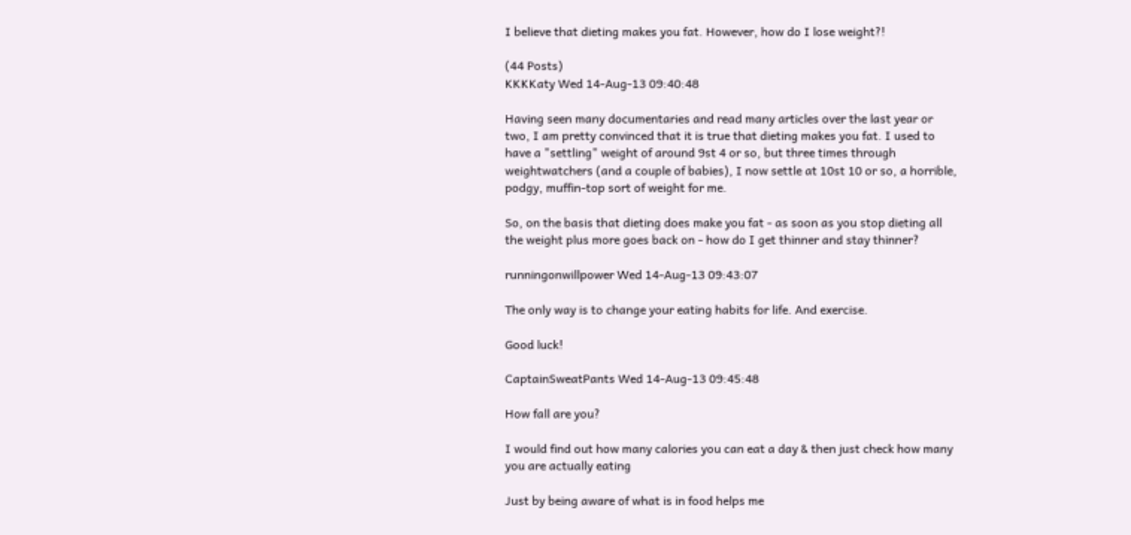I believe that dieting makes you fat. However, how do I lose weight?!

(44 Posts)
KKKKaty Wed 14-Aug-13 09:40:48

Having seen many documentaries and read many articles over the last year or two, I am pretty convinced that it is true that dieting makes you fat. I used to have a "settling" weight of around 9st 4 or so, but three times through weightwatchers (and a couple of babies), I now settle at 10st 10 or so, a horrible, podgy, muffin-top sort of weight for me.

So, on the basis that dieting does make you fat - as soon as you stop dieting all the weight plus more goes back on - how do I get thinner and stay thinner?

runningonwillpower Wed 14-Aug-13 09:43:07

The only way is to change your eating habits for life. And exercise.

Good luck!

CaptainSweatPants Wed 14-Aug-13 09:45:48

How fall are you?

I would find out how many calories you can eat a day & then just check how many you are actually eating

Just by being aware of what is in food helps me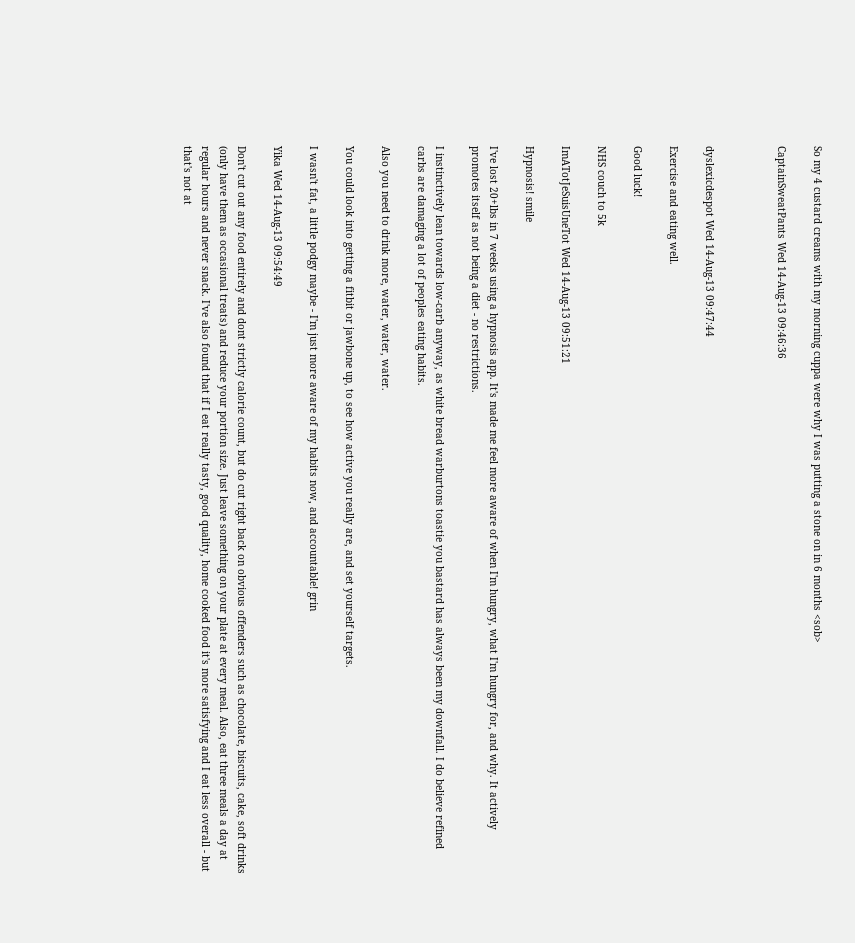So my 4 custard creams with my morning cuppa were why I was putting a stone on in 6 months <sob>

CaptainSweatPants Wed 14-Aug-13 09:46:36



dyslexicdespot Wed 14-Aug-13 09:47:44

Exercise and eating well.

Good luck!

NHS couch to 5k

ImATotJeSuisUneTot Wed 14-Aug-13 09:51:21

Hypnosis! smile

I've lost 20+lbs in 7 weeks using a hypnosis app. It's made me feel more aware of when I'm hungry, what I'm hungry for, and why. It actively promotes itself as not being a diet - no restrictions.

I instinctively lean towards low-carb anyway, as white bread warburtons toastie you bastard has always been my downfall. I do believe refined carbs are damaging a lot of peoples eating habits.

Also you need to drink more, water, water, water.

You could look into getting a fitbit or jawbone up, to see how active you really are, and set yourself targets.

I wasn't fat, a little podgy maybe - I'm just more aware of my habits now, and accountable! grin

Yika Wed 14-Aug-13 09:54:49

Don't cut out any food entirely and dont strictly calorie count, but do cut right back on obvious offenders such as chocolate, biscuits, cake, soft drinks (only have them as occasional treats) and reduce your portion size. Just leave something on your plate at every meal. Also, eat three meals a day at regular hours and never snack. I've also found that if I eat really tasty, good quality, home cooked food it's more satisfying and I eat less overall - but that's not at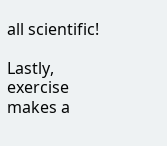all scientific!

Lastly, exercise makes a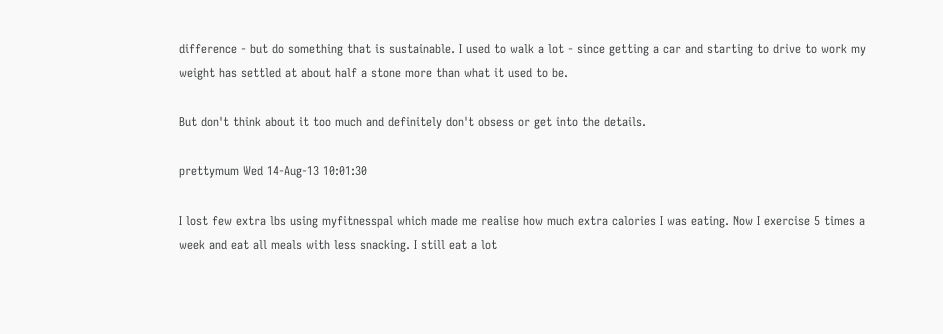difference - but do something that is sustainable. I used to walk a lot - since getting a car and starting to drive to work my weight has settled at about half a stone more than what it used to be.

But don't think about it too much and definitely don't obsess or get into the details.

prettymum Wed 14-Aug-13 10:01:30

I lost few extra lbs using myfitnesspal which made me realise how much extra calories I was eating. Now I exercise 5 times a week and eat all meals with less snacking. I still eat a lot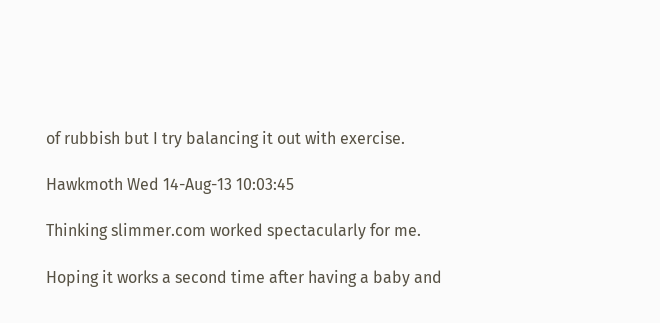of rubbish but I try balancing it out with exercise.

Hawkmoth Wed 14-Aug-13 10:03:45

Thinking slimmer.com worked spectacularly for me.

Hoping it works a second time after having a baby and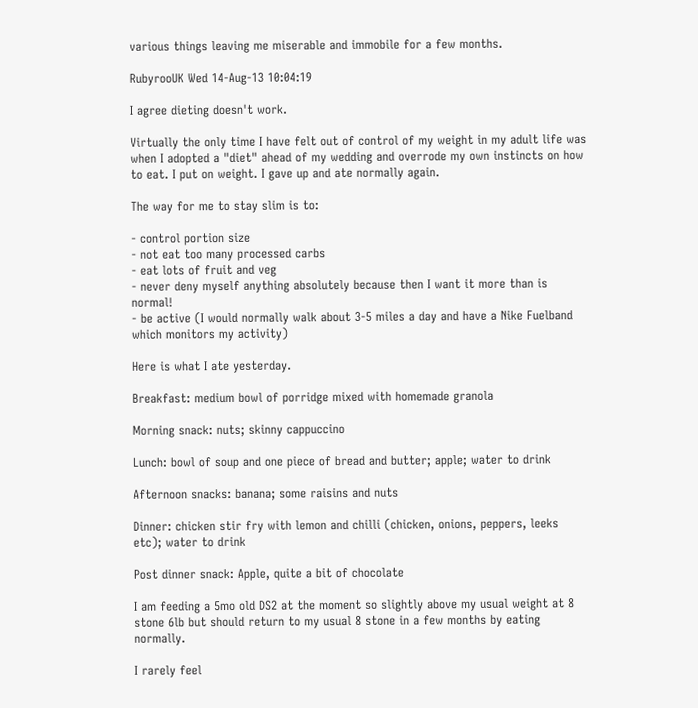various things leaving me miserable and immobile for a few months.

RubyrooUK Wed 14-Aug-13 10:04:19

I agree dieting doesn't work.

Virtually the only time I have felt out of control of my weight in my adult life was when I adopted a "diet" ahead of my wedding and overrode my own instincts on how to eat. I put on weight. I gave up and ate normally again.

The way for me to stay slim is to:

- control portion size
- not eat too many processed carbs
- eat lots of fruit and veg
- never deny myself anything absolutely because then I want it more than is normal!
- be active (I would normally walk about 3-5 miles a day and have a Nike Fuelband which monitors my activity)

Here is what I ate yesterday.

Breakfast: medium bowl of porridge mixed with homemade granola

Morning snack: nuts; skinny cappuccino

Lunch: bowl of soup and one piece of bread and butter; apple; water to drink

Afternoon snacks: banana; some raisins and nuts

Dinner: chicken stir fry with lemon and chilli (chicken, onions, peppers, leeks etc); water to drink

Post dinner snack: Apple, quite a bit of chocolate

I am feeding a 5mo old DS2 at the moment so slightly above my usual weight at 8 stone 6lb but should return to my usual 8 stone in a few months by eating normally.

I rarely feel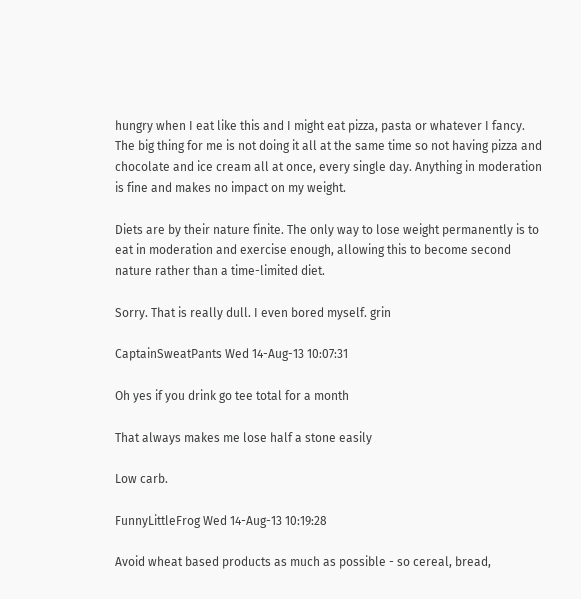hungry when I eat like this and I might eat pizza, pasta or whatever I fancy. The big thing for me is not doing it all at the same time so not having pizza and chocolate and ice cream all at once, every single day. Anything in moderation is fine and makes no impact on my weight.

Diets are by their nature finite. The only way to lose weight permanently is to eat in moderation and exercise enough, allowing this to become second nature rather than a time-limited diet.

Sorry. That is really dull. I even bored myself. grin

CaptainSweatPants Wed 14-Aug-13 10:07:31

Oh yes if you drink go tee total for a month

That always makes me lose half a stone easily

Low carb.

FunnyLittleFrog Wed 14-Aug-13 10:19:28

Avoid wheat based products as much as possible - so cereal, bread,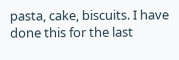pasta, cake, biscuits. I have done this for the last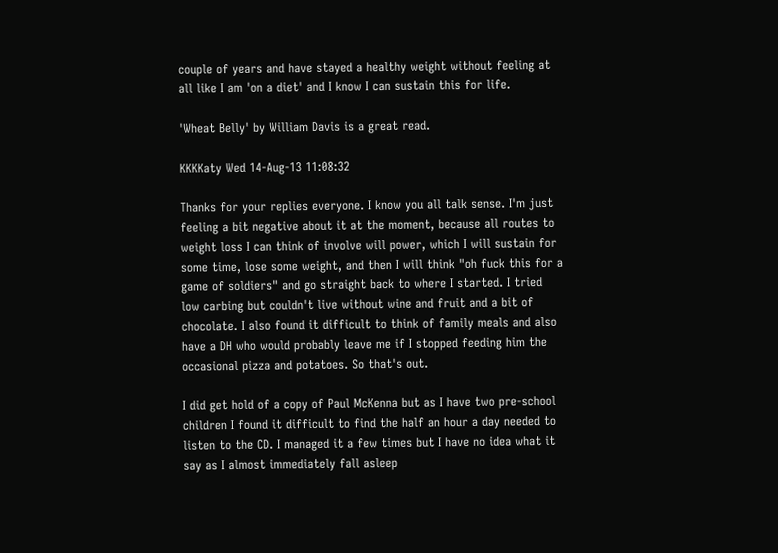couple of years and have stayed a healthy weight without feeling at all like I am 'on a diet' and I know I can sustain this for life.

'Wheat Belly' by William Davis is a great read.

KKKKaty Wed 14-Aug-13 11:08:32

Thanks for your replies everyone. I know you all talk sense. I'm just feeling a bit negative about it at the moment, because all routes to weight loss I can think of involve will power, which I will sustain for some time, lose some weight, and then I will think "oh fuck this for a game of soldiers" and go straight back to where I started. I tried low carbing but couldn't live without wine and fruit and a bit of chocolate. I also found it difficult to think of family meals and also have a DH who would probably leave me if I stopped feeding him the occasional pizza and potatoes. So that's out.

I did get hold of a copy of Paul McKenna but as I have two pre-school children I found it difficult to find the half an hour a day needed to listen to the CD. I managed it a few times but I have no idea what it say as I almost immediately fall asleep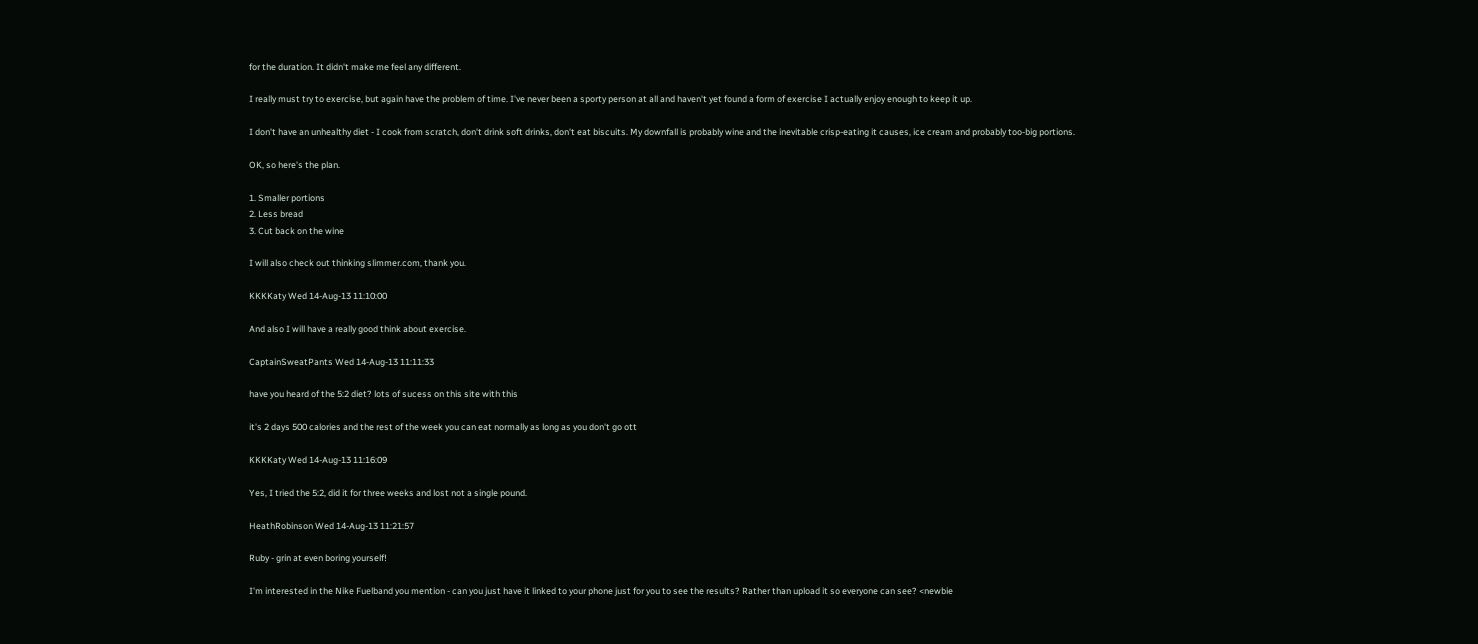for the duration. It didn't make me feel any different.

I really must try to exercise, but again have the problem of time. I've never been a sporty person at all and haven't yet found a form of exercise I actually enjoy enough to keep it up.

I don't have an unhealthy diet - I cook from scratch, don't drink soft drinks, don't eat biscuits. My downfall is probably wine and the inevitable crisp-eating it causes, ice cream and probably too-big portions.

OK, so here's the plan.

1. Smaller portions
2. Less bread
3. Cut back on the wine

I will also check out thinking slimmer.com, thank you.

KKKKaty Wed 14-Aug-13 11:10:00

And also I will have a really good think about exercise.

CaptainSweatPants Wed 14-Aug-13 11:11:33

have you heard of the 5:2 diet? lots of sucess on this site with this

it's 2 days 500 calories and the rest of the week you can eat normally as long as you don't go ott

KKKKaty Wed 14-Aug-13 11:16:09

Yes, I tried the 5:2, did it for three weeks and lost not a single pound.

HeathRobinson Wed 14-Aug-13 11:21:57

Ruby - grin at even boring yourself!

I'm interested in the Nike Fuelband you mention - can you just have it linked to your phone just for you to see the results? Rather than upload it so everyone can see? <newbie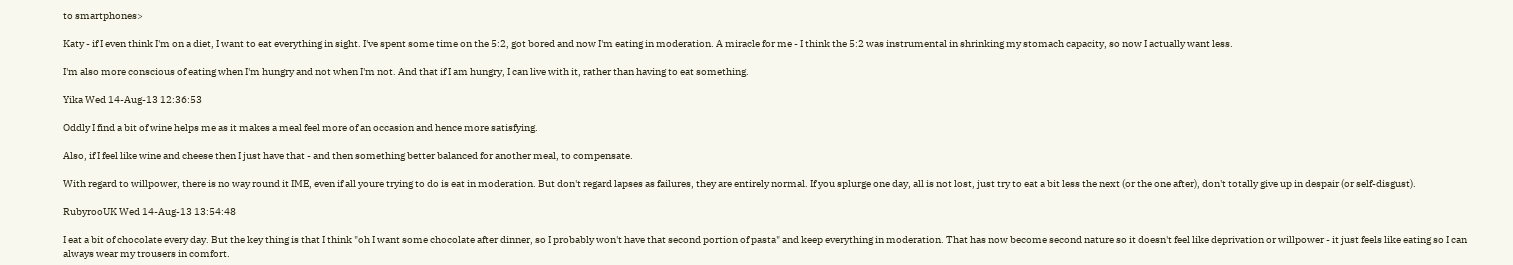to smartphones>

Katy - if I even think I'm on a diet, I want to eat everything in sight. I've spent some time on the 5:2, got bored and now I'm eating in moderation. A miracle for me - I think the 5:2 was instrumental in shrinking my stomach capacity, so now I actually want less.

I'm also more conscious of eating when I'm hungry and not when I'm not. And that if I am hungry, I can live with it, rather than having to eat something.

Yika Wed 14-Aug-13 12:36:53

Oddly I find a bit of wine helps me as it makes a meal feel more of an occasion and hence more satisfying.

Also, if I feel like wine and cheese then I just have that - and then something better balanced for another meal, to compensate.

With regard to willpower, there is no way round it IME, even if all youre trying to do is eat in moderation. But don't regard lapses as failures, they are entirely normal. If you splurge one day, all is not lost, just try to eat a bit less the next (or the one after), don't totally give up in despair (or self-disgust).

RubyrooUK Wed 14-Aug-13 13:54:48

I eat a bit of chocolate every day. But the key thing is that I think "oh I want some chocolate after dinner, so I probably won't have that second portion of pasta" and keep everything in moderation. That has now become second nature so it doesn't feel like deprivation or willpower - it just feels like eating so I can always wear my trousers in comfort.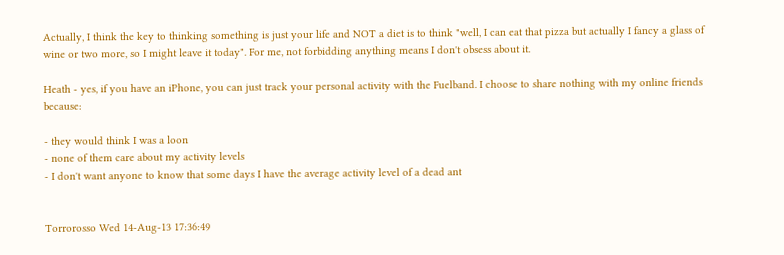Actually, I think the key to thinking something is just your life and NOT a diet is to think "well, I can eat that pizza but actually I fancy a glass of wine or two more, so I might leave it today". For me, not forbidding anything means I don't obsess about it.

Heath - yes, if you have an iPhone, you can just track your personal activity with the Fuelband. I choose to share nothing with my online friends because:

- they would think I was a loon
- none of them care about my activity levels
- I don't want anyone to know that some days I have the average activity level of a dead ant


Torrorosso Wed 14-Aug-13 17:36:49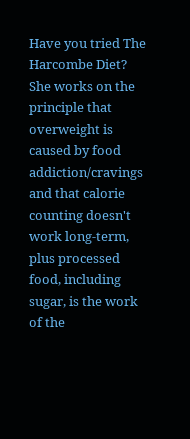Have you tried The Harcombe Diet? She works on the principle that overweight is caused by food addiction/cravings and that calorie counting doesn't work long-term, plus processed food, including sugar, is the work of the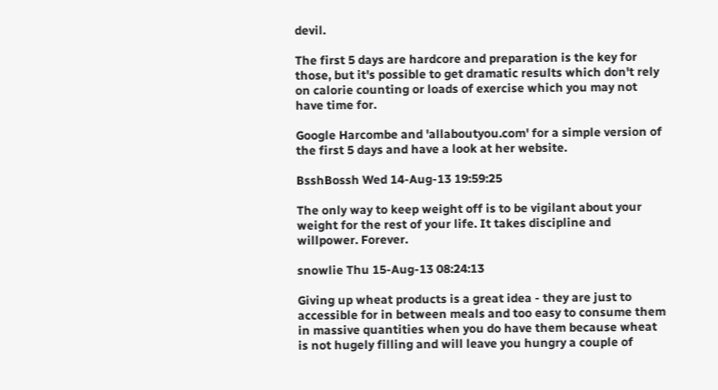devil.

The first 5 days are hardcore and preparation is the key for those, but it's possible to get dramatic results which don't rely on calorie counting or loads of exercise which you may not have time for.

Google Harcombe and 'allaboutyou.com' for a simple version of the first 5 days and have a look at her website.

BsshBossh Wed 14-Aug-13 19:59:25

The only way to keep weight off is to be vigilant about your weight for the rest of your life. It takes discipline and willpower. Forever.

snowlie Thu 15-Aug-13 08:24:13

Giving up wheat products is a great idea - they are just to accessible for in between meals and too easy to consume them in massive quantities when you do have them because wheat is not hugely filling and will leave you hungry a couple of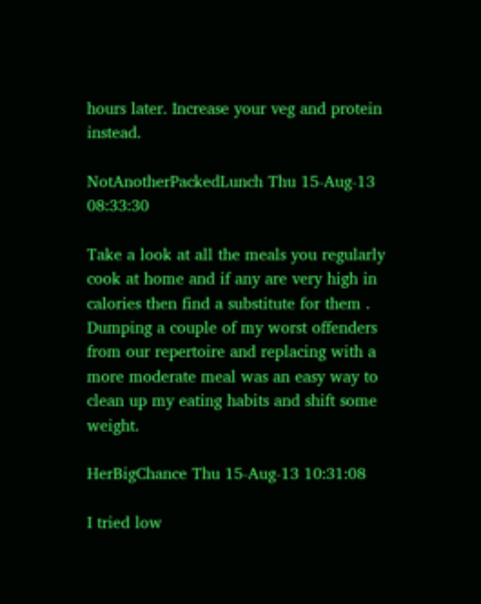hours later. Increase your veg and protein instead.

NotAnotherPackedLunch Thu 15-Aug-13 08:33:30

Take a look at all the meals you regularly cook at home and if any are very high in calories then find a substitute for them .
Dumping a couple of my worst offenders from our repertoire and replacing with a more moderate meal was an easy way to clean up my eating habits and shift some weight.

HerBigChance Thu 15-Aug-13 10:31:08

I tried low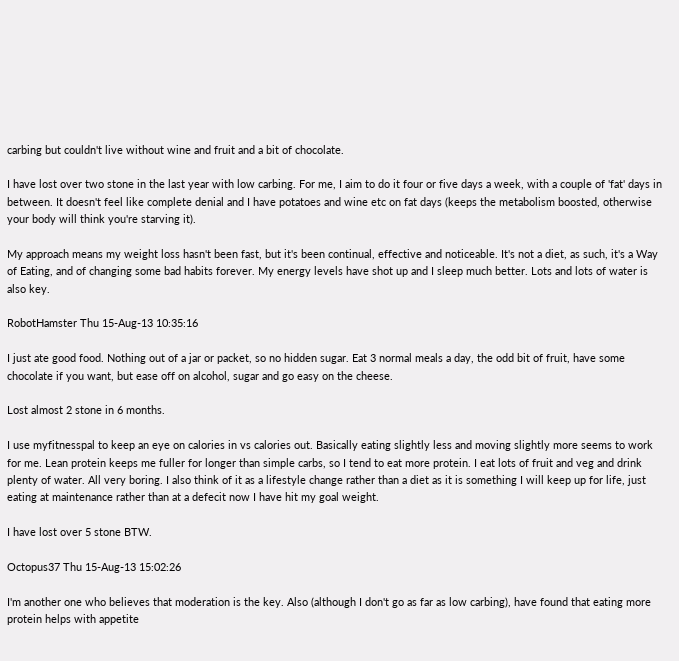carbing but couldn't live without wine and fruit and a bit of chocolate.

I have lost over two stone in the last year with low carbing. For me, I aim to do it four or five days a week, with a couple of 'fat' days in between. It doesn't feel like complete denial and I have potatoes and wine etc on fat days (keeps the metabolism boosted, otherwise your body will think you're starving it).

My approach means my weight loss hasn't been fast, but it's been continual, effective and noticeable. It's not a diet, as such, it's a Way of Eating, and of changing some bad habits forever. My energy levels have shot up and I sleep much better. Lots and lots of water is also key.

RobotHamster Thu 15-Aug-13 10:35:16

I just ate good food. Nothing out of a jar or packet, so no hidden sugar. Eat 3 normal meals a day, the odd bit of fruit, have some chocolate if you want, but ease off on alcohol, sugar and go easy on the cheese.

Lost almost 2 stone in 6 months.

I use myfitnesspal to keep an eye on calories in vs calories out. Basically eating slightly less and moving slightly more seems to work for me. Lean protein keeps me fuller for longer than simple carbs, so I tend to eat more protein. I eat lots of fruit and veg and drink plenty of water. All very boring. I also think of it as a lifestyle change rather than a diet as it is something I will keep up for life, just eating at maintenance rather than at a defecit now I have hit my goal weight.

I have lost over 5 stone BTW.

Octopus37 Thu 15-Aug-13 15:02:26

I'm another one who believes that moderation is the key. Also (although I don't go as far as low carbing), have found that eating more protein helps with appetite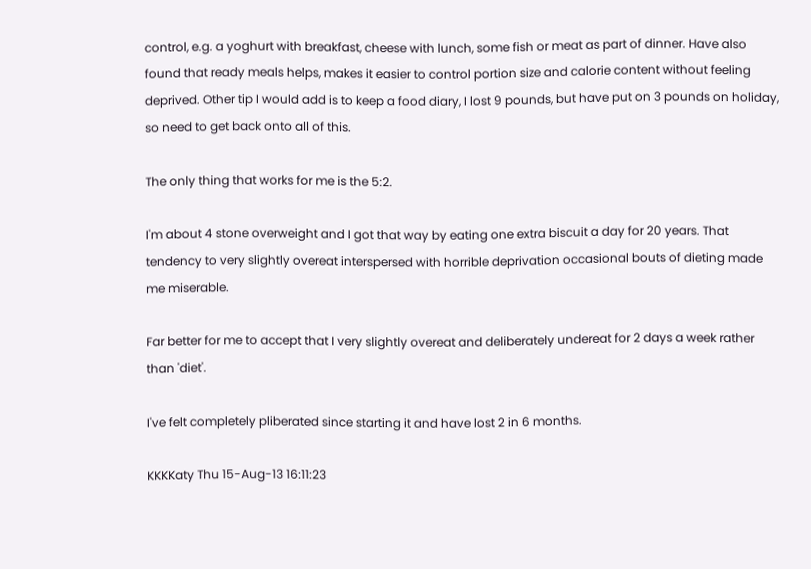control, e.g. a yoghurt with breakfast, cheese with lunch, some fish or meat as part of dinner. Have also found that ready meals helps, makes it easier to control portion size and calorie content without feeling deprived. Other tip I would add is to keep a food diary, I lost 9 pounds, but have put on 3 pounds on holiday, so need to get back onto all of this.

The only thing that works for me is the 5:2.

I'm about 4 stone overweight and I got that way by eating one extra biscuit a day for 20 years. That tendency to very slightly overeat interspersed with horrible deprivation occasional bouts of dieting made me miserable.

Far better for me to accept that I very slightly overeat and deliberately undereat for 2 days a week rather than 'diet'.

I've felt completely pliberated since starting it and have lost 2 in 6 months.

KKKKaty Thu 15-Aug-13 16:11:23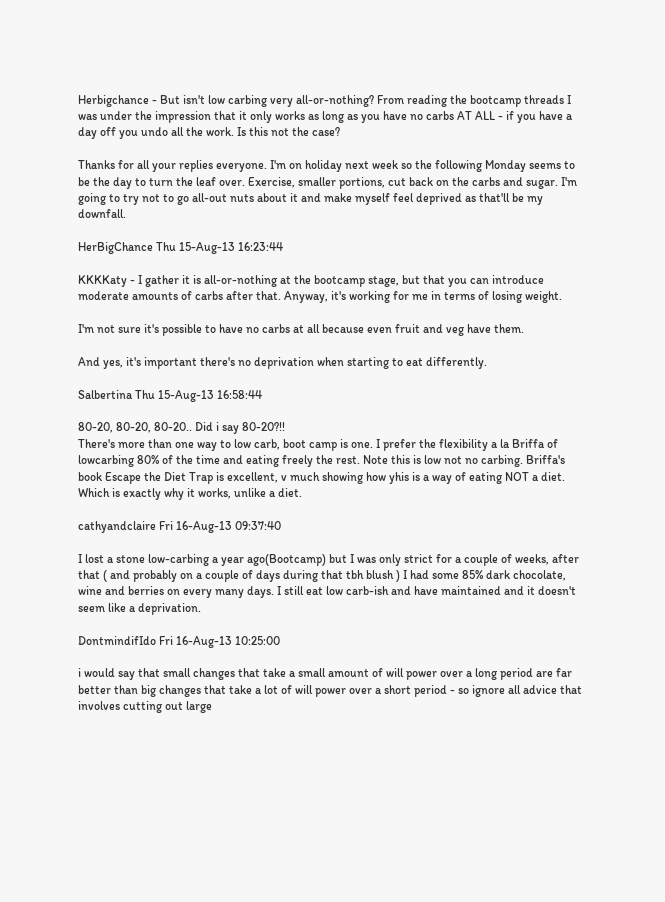Herbigchance - But isn't low carbing very all-or-nothing? From reading the bootcamp threads I was under the impression that it only works as long as you have no carbs AT ALL - if you have a day off you undo all the work. Is this not the case?

Thanks for all your replies everyone. I'm on holiday next week so the following Monday seems to be the day to turn the leaf over. Exercise, smaller portions, cut back on the carbs and sugar. I'm going to try not to go all-out nuts about it and make myself feel deprived as that'll be my downfall.

HerBigChance Thu 15-Aug-13 16:23:44

KKKKaty - I gather it is all-or-nothing at the bootcamp stage, but that you can introduce moderate amounts of carbs after that. Anyway, it's working for me in terms of losing weight.

I'm not sure it's possible to have no carbs at all because even fruit and veg have them.

And yes, it's important there's no deprivation when starting to eat differently.

Salbertina Thu 15-Aug-13 16:58:44

80-20, 80-20, 80-20.. Did i say 80-20?!!
There's more than one way to low carb, boot camp is one. I prefer the flexibility a la Briffa of lowcarbing 80% of the time and eating freely the rest. Note this is low not no carbing. Briffa's book Escape the Diet Trap is excellent, v much showing how yhis is a way of eating NOT a diet. Which is exactly why it works, unlike a diet.

cathyandclaire Fri 16-Aug-13 09:37:40

I lost a stone low-carbing a year ago(Bootcamp) but I was only strict for a couple of weeks, after that ( and probably on a couple of days during that tbh blush ) I had some 85% dark chocolate, wine and berries on every many days. I still eat low carb-ish and have maintained and it doesn't seem like a deprivation.

DontmindifIdo Fri 16-Aug-13 10:25:00

i would say that small changes that take a small amount of will power over a long period are far better than big changes that take a lot of will power over a short period - so ignore all advice that involves cutting out large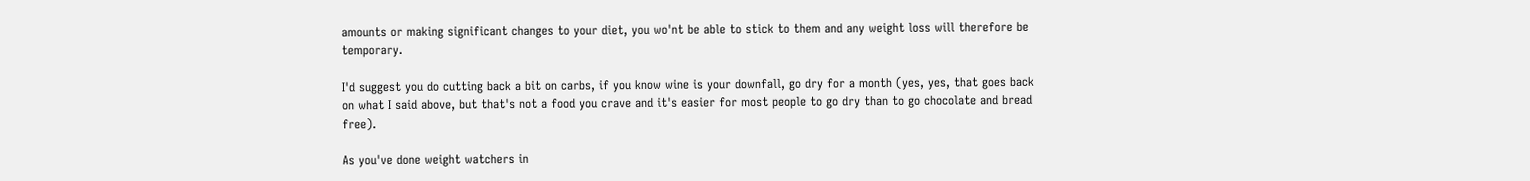amounts or making significant changes to your diet, you wo'nt be able to stick to them and any weight loss will therefore be temporary.

I'd suggest you do cutting back a bit on carbs, if you know wine is your downfall, go dry for a month (yes, yes, that goes back on what I said above, but that's not a food you crave and it's easier for most people to go dry than to go chocolate and bread free).

As you've done weight watchers in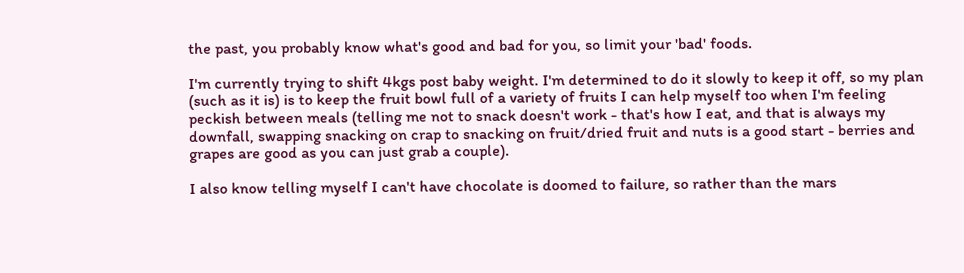the past, you probably know what's good and bad for you, so limit your 'bad' foods.

I'm currently trying to shift 4kgs post baby weight. I'm determined to do it slowly to keep it off, so my plan (such as it is) is to keep the fruit bowl full of a variety of fruits I can help myself too when I'm feeling peckish between meals (telling me not to snack doesn't work - that's how I eat, and that is always my downfall, swapping snacking on crap to snacking on fruit/dried fruit and nuts is a good start - berries and grapes are good as you can just grab a couple).

I also know telling myself I can't have chocolate is doomed to failure, so rather than the mars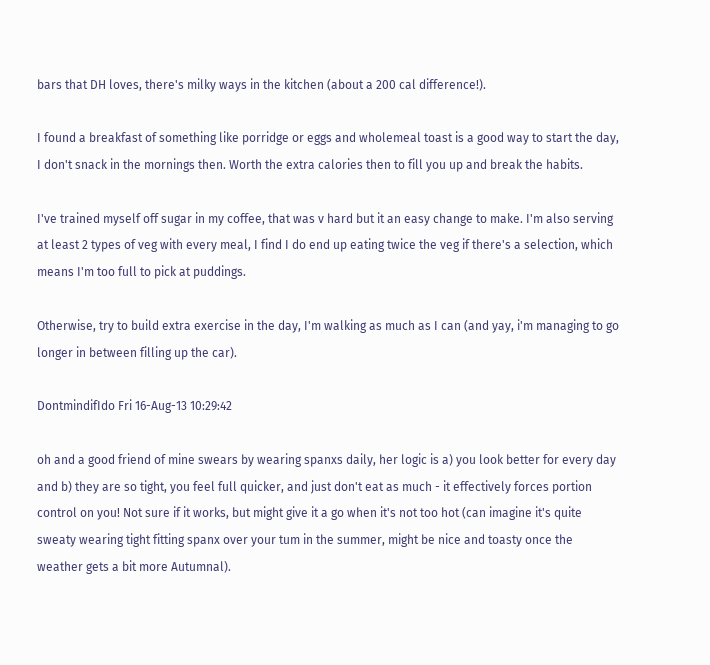bars that DH loves, there's milky ways in the kitchen (about a 200 cal difference!).

I found a breakfast of something like porridge or eggs and wholemeal toast is a good way to start the day, I don't snack in the mornings then. Worth the extra calories then to fill you up and break the habits.

I've trained myself off sugar in my coffee, that was v hard but it an easy change to make. I'm also serving at least 2 types of veg with every meal, I find I do end up eating twice the veg if there's a selection, which means I'm too full to pick at puddings.

Otherwise, try to build extra exercise in the day, I'm walking as much as I can (and yay, i'm managing to go longer in between filling up the car).

DontmindifIdo Fri 16-Aug-13 10:29:42

oh and a good friend of mine swears by wearing spanxs daily, her logic is a) you look better for every day and b) they are so tight, you feel full quicker, and just don't eat as much - it effectively forces portion control on you! Not sure if it works, but might give it a go when it's not too hot (can imagine it's quite sweaty wearing tight fitting spanx over your tum in the summer, might be nice and toasty once the weather gets a bit more Autumnal).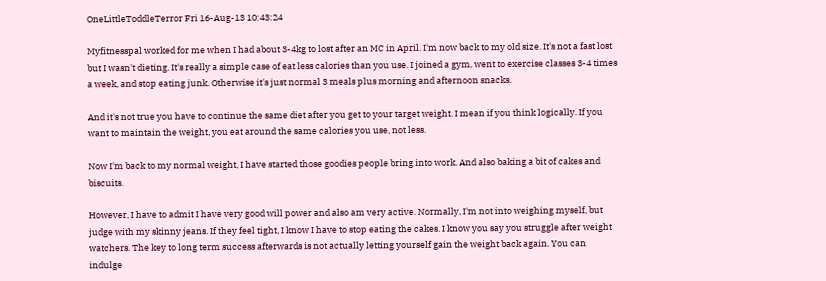OneLittleToddleTerror Fri 16-Aug-13 10:43:24

Myfitnesspal worked for me when I had about 3-4kg to lost after an MC in April. I'm now back to my old size. It's not a fast lost but I wasn't dieting. It's really a simple case of eat less calories than you use. I joined a gym, went to exercise classes 3-4 times a week, and stop eating junk. Otherwise it's just normal 3 meals plus morning and afternoon snacks.

And it's not true you have to continue the same diet after you get to your target weight. I mean if you think logically. If you want to maintain the weight, you eat around the same calories you use, not less.

Now I'm back to my normal weight, I have started those goodies people bring into work. And also baking a bit of cakes and biscuits.

However, I have to admit I have very good will power and also am very active. Normally, I'm not into weighing myself, but judge with my skinny jeans. If they feel tight, I know I have to stop eating the cakes. I know you say you struggle after weight watchers. The key to long term success afterwards is not actually letting yourself gain the weight back again. You can indulge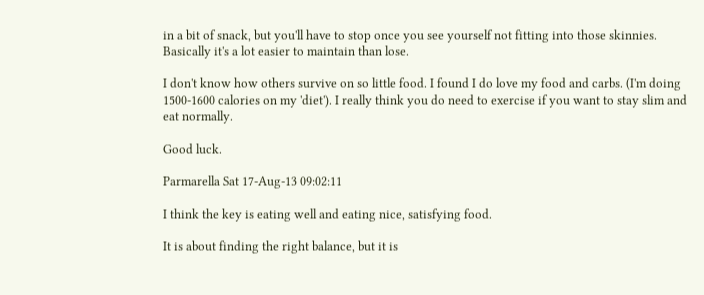in a bit of snack, but you'll have to stop once you see yourself not fitting into those skinnies. Basically it's a lot easier to maintain than lose.

I don't know how others survive on so little food. I found I do love my food and carbs. (I'm doing 1500-1600 calories on my 'diet'). I really think you do need to exercise if you want to stay slim and eat normally.

Good luck.

Parmarella Sat 17-Aug-13 09:02:11

I think the key is eating well and eating nice, satisfying food.

It is about finding the right balance, but it is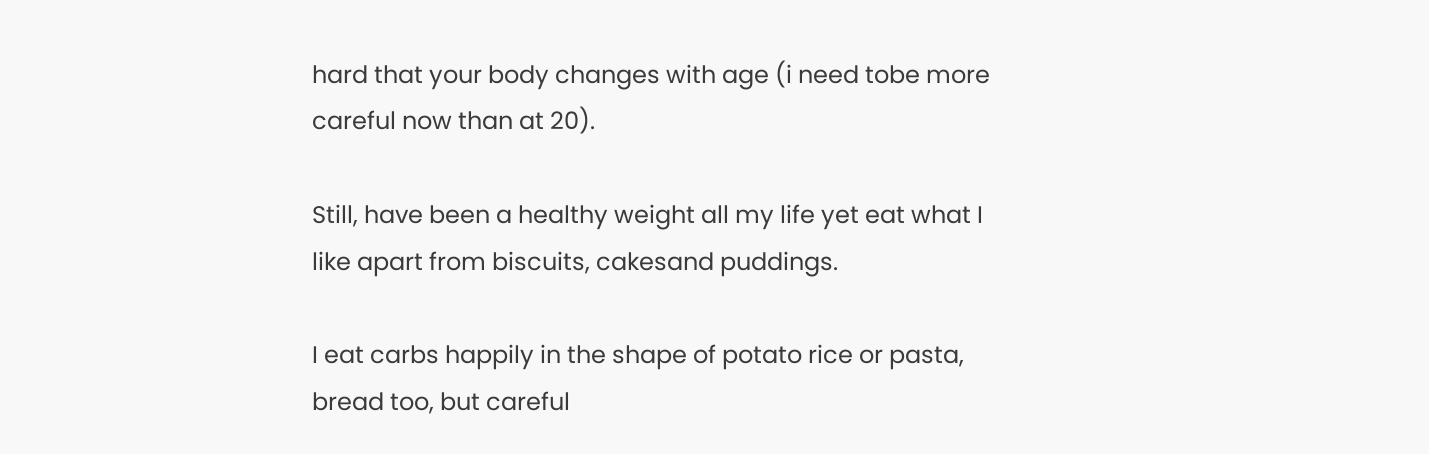hard that your body changes with age (i need tobe more careful now than at 20).

Still, have been a healthy weight all my life yet eat what I like apart from biscuits, cakesand puddings.

I eat carbs happily in the shape of potato rice or pasta, bread too, but careful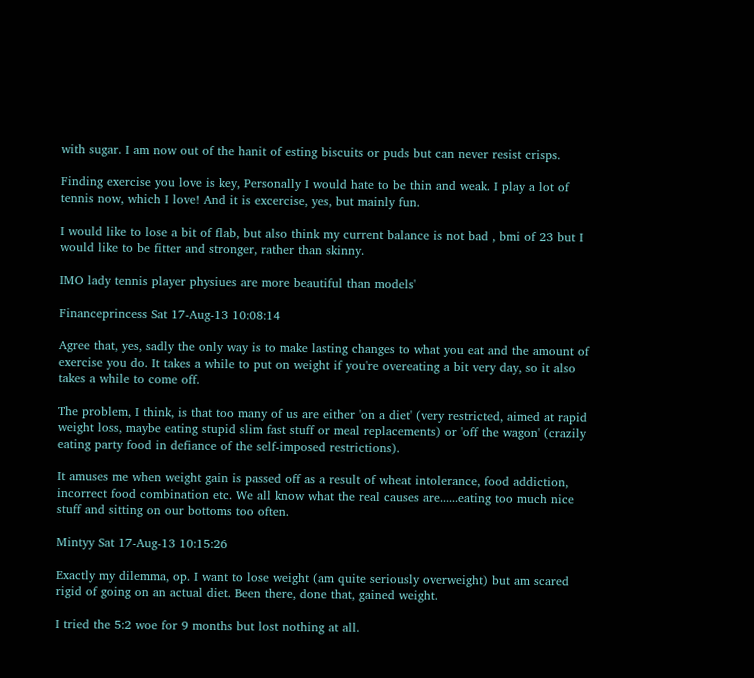with sugar. I am now out of the hanit of esting biscuits or puds but can never resist crisps.

Finding exercise you love is key, Personally I would hate to be thin and weak. I play a lot of tennis now, which I love! And it is excercise, yes, but mainly fun.

I would like to lose a bit of flab, but also think my current balance is not bad , bmi of 23 but I would like to be fitter and stronger, rather than skinny.

IMO lady tennis player physiues are more beautiful than models'

Financeprincess Sat 17-Aug-13 10:08:14

Agree that, yes, sadly the only way is to make lasting changes to what you eat and the amount of exercise you do. It takes a while to put on weight if you're overeating a bit very day, so it also takes a while to come off.

The problem, I think, is that too many of us are either 'on a diet' (very restricted, aimed at rapid weight loss, maybe eating stupid slim fast stuff or meal replacements) or 'off the wagon' (crazily eating party food in defiance of the self-imposed restrictions).

It amuses me when weight gain is passed off as a result of wheat intolerance, food addiction, incorrect food combination etc. We all know what the real causes are......eating too much nice stuff and sitting on our bottoms too often.

Mintyy Sat 17-Aug-13 10:15:26

Exactly my dilemma, op. I want to lose weight (am quite seriously overweight) but am scared rigid of going on an actual diet. Been there, done that, gained weight.

I tried the 5:2 woe for 9 months but lost nothing at all.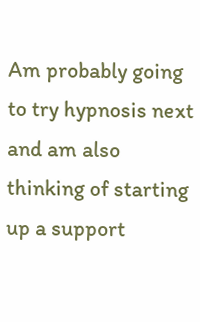Am probably going to try hypnosis next and am also thinking of starting up a support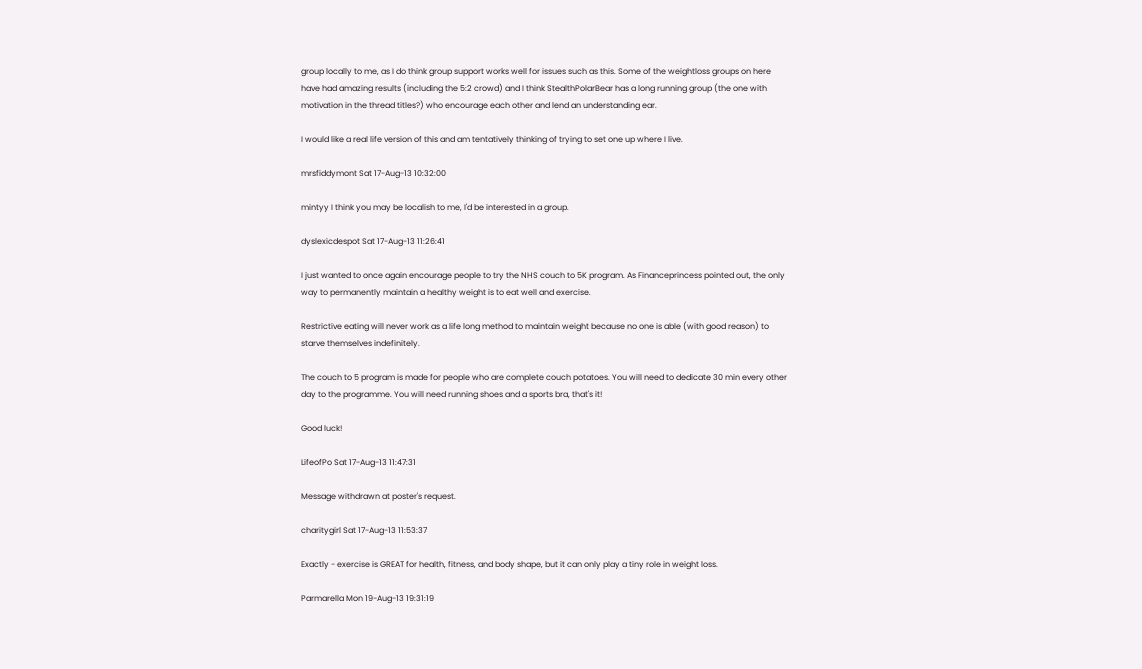group locally to me, as I do think group support works well for issues such as this. Some of the weightloss groups on here have had amazing results (including the 5:2 crowd) and I think StealthPolarBear has a long running group (the one with motivation in the thread titles?) who encourage each other and lend an understanding ear.

I would like a real life version of this and am tentatively thinking of trying to set one up where I live.

mrsfiddymont Sat 17-Aug-13 10:32:00

mintyy I think you may be localish to me, I'd be interested in a group.

dyslexicdespot Sat 17-Aug-13 11:26:41

I just wanted to once again encourage people to try the NHS couch to 5K program. As Financeprincess pointed out, the only way to permanently maintain a healthy weight is to eat well and exercise.

Restrictive eating will never work as a life long method to maintain weight because no one is able (with good reason) to starve themselves indefinitely.

The couch to 5 program is made for people who are complete couch potatoes. You will need to dedicate 30 min every other day to the programme. You will need running shoes and a sports bra, that's it!

Good luck!

LifeofPo Sat 17-Aug-13 11:47:31

Message withdrawn at poster's request.

charitygirl Sat 17-Aug-13 11:53:37

Exactly - exercise is GREAT for health, fitness, and body shape, but it can only play a tiny role in weight loss.

Parmarella Mon 19-Aug-13 19:31:19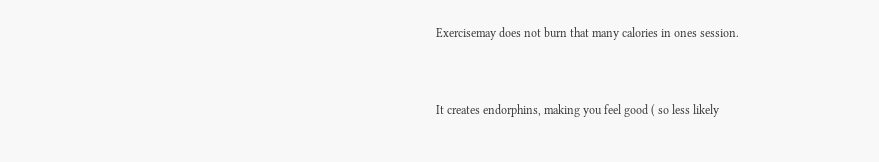Exercisemay does not burn that many calories in ones session.


It creates endorphins, making you feel good ( so less likely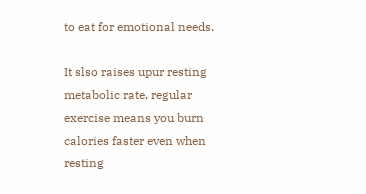to eat for emotional needs.

It slso raises upur resting metabolic rate, regular exercise means you burn calories faster even when resting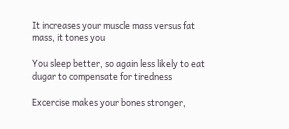It increases your muscle mass versus fat mass, it tones you

You sleep better, so again less likely to eat dugar to compensate for tiredness

Excercise makes your bones stronger,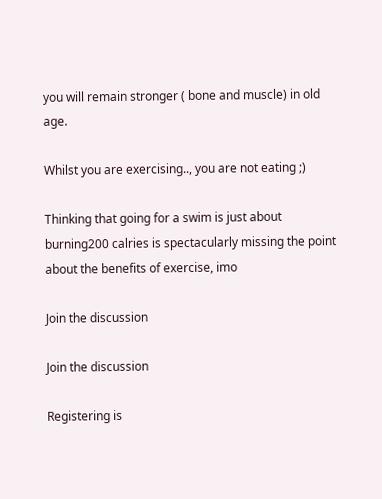you will remain stronger ( bone and muscle) in old age.

Whilst you are exercising.., you are not eating ;)

Thinking that going for a swim is just about burning200 calries is spectacularly missing the point about the benefits of exercise, imo

Join the discussion

Join the discussion

Registering is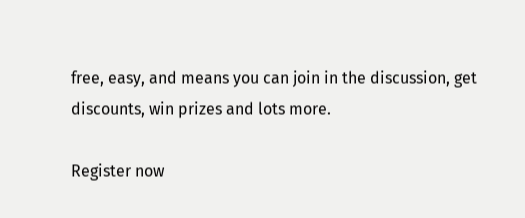free, easy, and means you can join in the discussion, get discounts, win prizes and lots more.

Register now